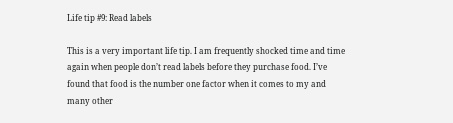Life tip #9: Read labels

This is a very important life tip. I am frequently shocked time and time again when people don’t read labels before they purchase food. I’ve found that food is the number one factor when it comes to my and many other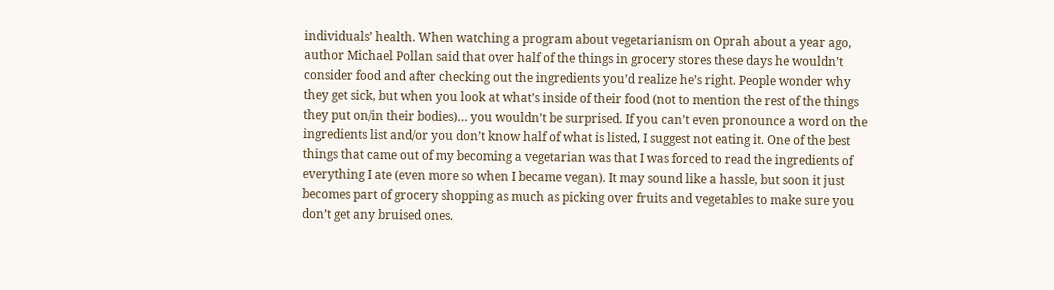individuals’ health. When watching a program about vegetarianism on Oprah about a year ago, author Michael Pollan said that over half of the things in grocery stores these days he wouldn’t consider food and after checking out the ingredients you’d realize he’s right. People wonder why they get sick, but when you look at what’s inside of their food (not to mention the rest of the things they put on/in their bodies)… you wouldn’t be surprised. If you can’t even pronounce a word on the ingredients list and/or you don’t know half of what is listed, I suggest not eating it. One of the best things that came out of my becoming a vegetarian was that I was forced to read the ingredients of everything I ate (even more so when I became vegan). It may sound like a hassle, but soon it just becomes part of grocery shopping as much as picking over fruits and vegetables to make sure you don’t get any bruised ones.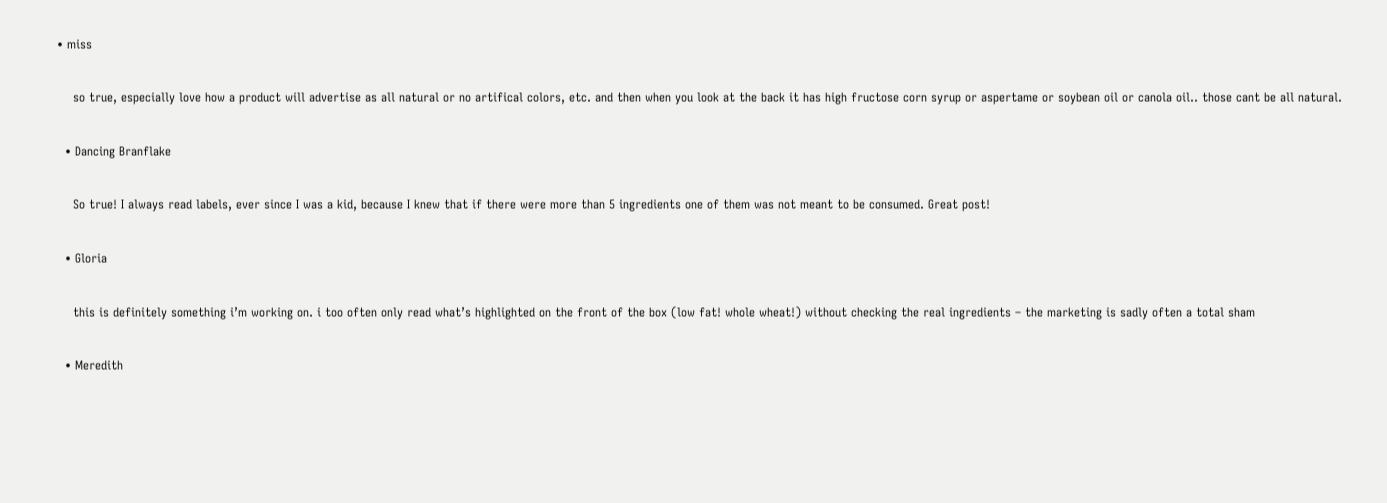• miss

    so true, especially love how a product will advertise as all natural or no artifical colors, etc. and then when you look at the back it has high fructose corn syrup or aspertame or soybean oil or canola oil.. those cant be all natural.

  • Dancing Branflake

    So true! I always read labels, ever since I was a kid, because I knew that if there were more than 5 ingredients one of them was not meant to be consumed. Great post!

  • Gloria

    this is definitely something i’m working on. i too often only read what’s highlighted on the front of the box (low fat! whole wheat!) without checking the real ingredients – the marketing is sadly often a total sham

  • Meredith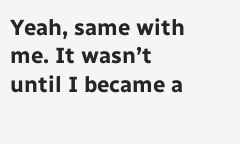Yeah, same with me. It wasn’t until I became a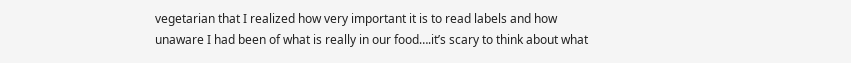vegetarian that I realized how very important it is to read labels and how unaware I had been of what is really in our food….it’s scary to think about what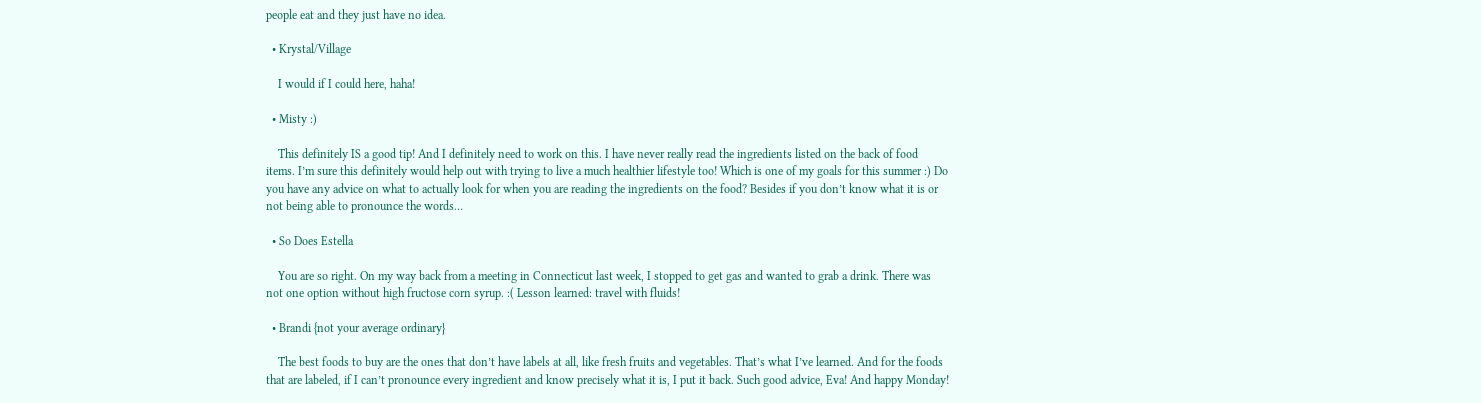people eat and they just have no idea.

  • Krystal/Village

    I would if I could here, haha!

  • Misty :)

    This definitely IS a good tip! And I definitely need to work on this. I have never really read the ingredients listed on the back of food items. I’m sure this definitely would help out with trying to live a much healthier lifestyle too! Which is one of my goals for this summer :) Do you have any advice on what to actually look for when you are reading the ingredients on the food? Besides if you don’t know what it is or not being able to pronounce the words…

  • So Does Estella

    You are so right. On my way back from a meeting in Connecticut last week, I stopped to get gas and wanted to grab a drink. There was not one option without high fructose corn syrup. :( Lesson learned: travel with fluids!

  • Brandi {not your average ordinary}

    The best foods to buy are the ones that don’t have labels at all, like fresh fruits and vegetables. That’s what I’ve learned. And for the foods that are labeled, if I can’t pronounce every ingredient and know precisely what it is, I put it back. Such good advice, Eva! And happy Monday!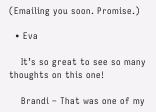(Emailing you soon. Promise.)

  • Eva

    It’s so great to see so many thoughts on this one!

    Brandi – That was one of my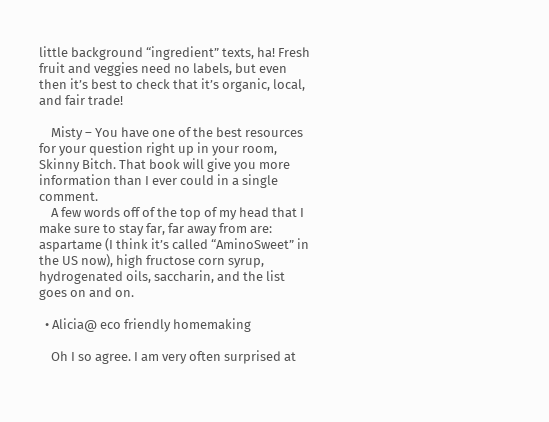little background “ingredient” texts, ha! Fresh fruit and veggies need no labels, but even then it’s best to check that it’s organic, local, and fair trade!

    Misty – You have one of the best resources for your question right up in your room, Skinny Bitch. That book will give you more information than I ever could in a single comment.
    A few words off of the top of my head that I make sure to stay far, far away from are: aspartame (I think it’s called “AminoSweet” in the US now), high fructose corn syrup, hydrogenated oils, saccharin, and the list goes on and on.

  • Alicia@ eco friendly homemaking

    Oh I so agree. I am very often surprised at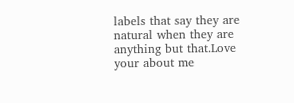labels that say they are natural when they are anything but that.Love your about me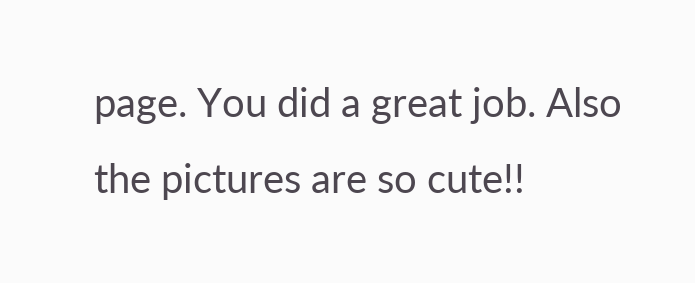page. You did a great job. Also the pictures are so cute!!